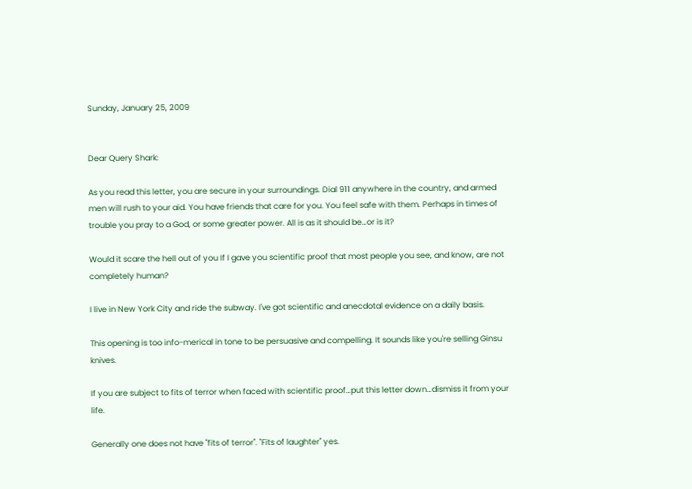Sunday, January 25, 2009


Dear Query Shark:

As you read this letter, you are secure in your surroundings. Dial 911 anywhere in the country, and armed men will rush to your aid. You have friends that care for you. You feel safe with them. Perhaps in times of trouble you pray to a God, or some greater power. All is as it should be…or is it?

Would it scare the hell out of you If I gave you scientific proof that most people you see, and know, are not completely human?

I live in New York City and ride the subway. I've got scientific and anecdotal evidence on a daily basis.

This opening is too info-merical in tone to be persuasive and compelling. It sounds like you're selling Ginsu knives.

If you are subject to fits of terror when faced with scientific proof…put this letter down…dismiss it from your life.

Generally one does not have "fits of terror". "Fits of laughter" yes.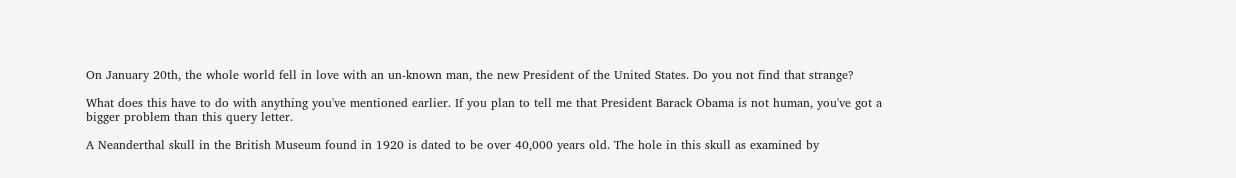On January 20th, the whole world fell in love with an un-known man, the new President of the United States. Do you not find that strange?

What does this have to do with anything you've mentioned earlier. If you plan to tell me that President Barack Obama is not human, you've got a bigger problem than this query letter.

A Neanderthal skull in the British Museum found in 1920 is dated to be over 40,000 years old. The hole in this skull as examined by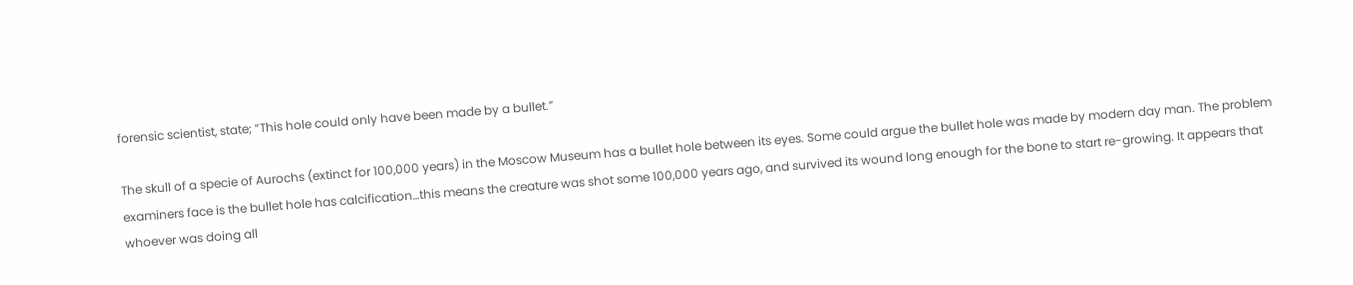forensic scientist, state; “This hole could only have been made by a bullet.”

The skull of a specie of Aurochs (extinct for 100,000 years) in the Moscow Museum has a bullet hole between its eyes. Some could argue the bullet hole was made by modern day man. The problem examiners face is the bullet hole has calcification…this means the creature was shot some 100,000 years ago, and survived its wound long enough for the bone to start re-growing. It appears that whoever was doing all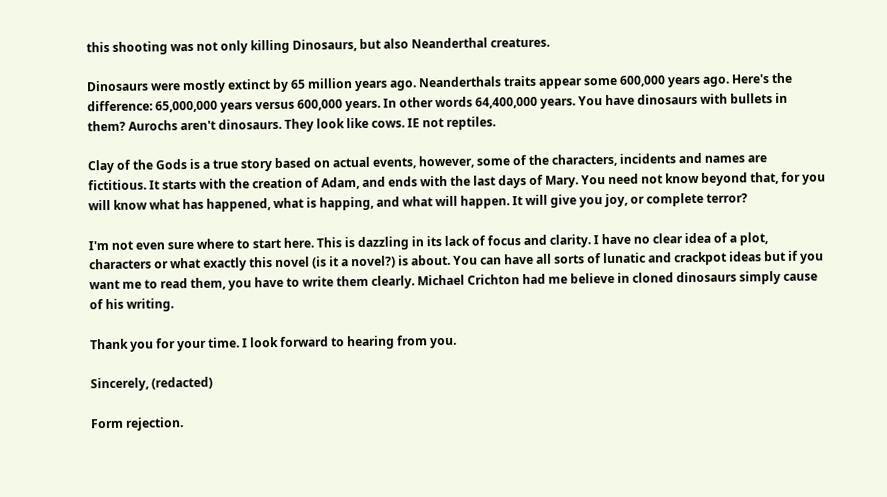this shooting was not only killing Dinosaurs, but also Neanderthal creatures.

Dinosaurs were mostly extinct by 65 million years ago. Neanderthals traits appear some 600,000 years ago. Here's the difference: 65,000,000 years versus 600,000 years. In other words 64,400,000 years. You have dinosaurs with bullets in them? Aurochs aren't dinosaurs. They look like cows. IE not reptiles.

Clay of the Gods is a true story based on actual events, however, some of the characters, incidents and names are fictitious. It starts with the creation of Adam, and ends with the last days of Mary. You need not know beyond that, for you will know what has happened, what is happing, and what will happen. It will give you joy, or complete terror?

I'm not even sure where to start here. This is dazzling in its lack of focus and clarity. I have no clear idea of a plot, characters or what exactly this novel (is it a novel?) is about. You can have all sorts of lunatic and crackpot ideas but if you want me to read them, you have to write them clearly. Michael Crichton had me believe in cloned dinosaurs simply cause of his writing.

Thank you for your time. I look forward to hearing from you.

Sincerely, (redacted)

Form rejection.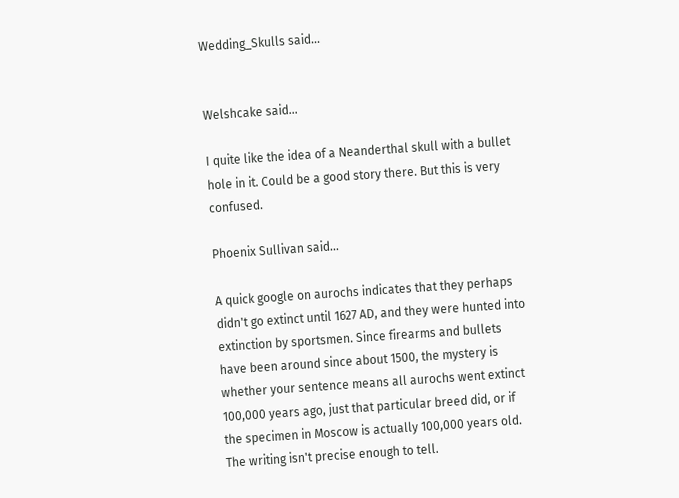Wedding_Skulls said...


Welshcake said...

I quite like the idea of a Neanderthal skull with a bullet hole in it. Could be a good story there. But this is very confused.

Phoenix Sullivan said...

A quick google on aurochs indicates that they perhaps didn't go extinct until 1627 AD, and they were hunted into extinction by sportsmen. Since firearms and bullets have been around since about 1500, the mystery is whether your sentence means all aurochs went extinct 100,000 years ago, just that particular breed did, or if the specimen in Moscow is actually 100,000 years old. The writing isn't precise enough to tell.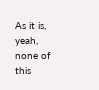As it is, yeah, none of this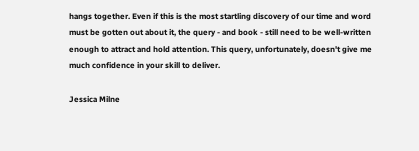hangs together. Even if this is the most startling discovery of our time and word must be gotten out about it, the query - and book - still need to be well-written enough to attract and hold attention. This query, unfortunately, doesn't give me much confidence in your skill to deliver.

Jessica Milne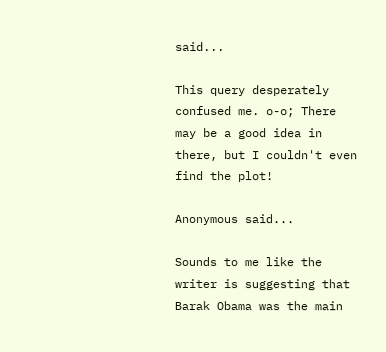said...

This query desperately confused me. o-o; There may be a good idea in there, but I couldn't even find the plot!

Anonymous said...

Sounds to me like the writer is suggesting that Barak Obama was the main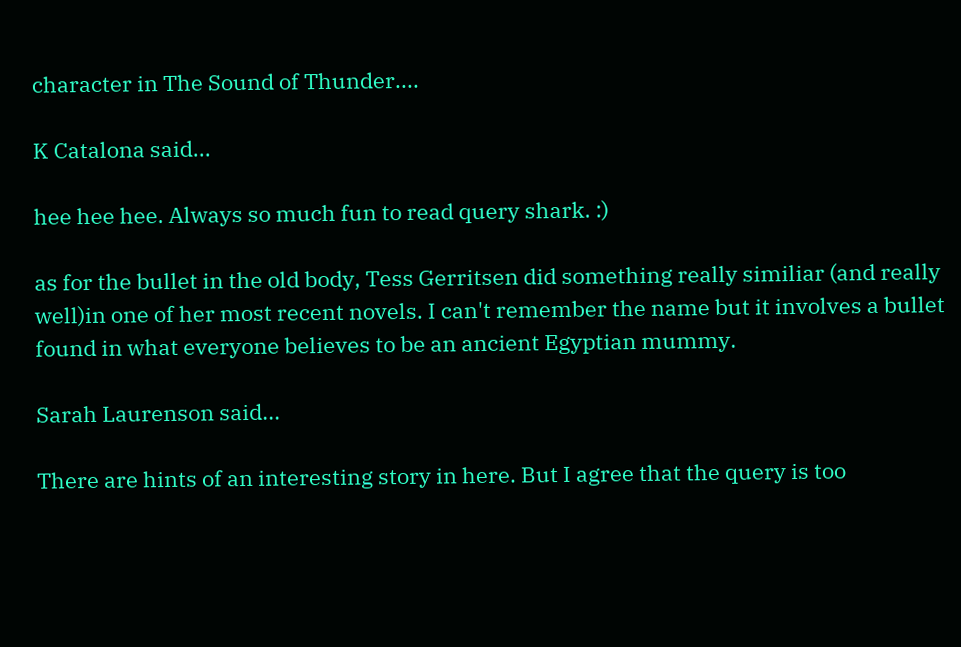character in The Sound of Thunder....

K Catalona said...

hee hee hee. Always so much fun to read query shark. :)

as for the bullet in the old body, Tess Gerritsen did something really similiar (and really well)in one of her most recent novels. I can't remember the name but it involves a bullet found in what everyone believes to be an ancient Egyptian mummy.

Sarah Laurenson said...

There are hints of an interesting story in here. But I agree that the query is too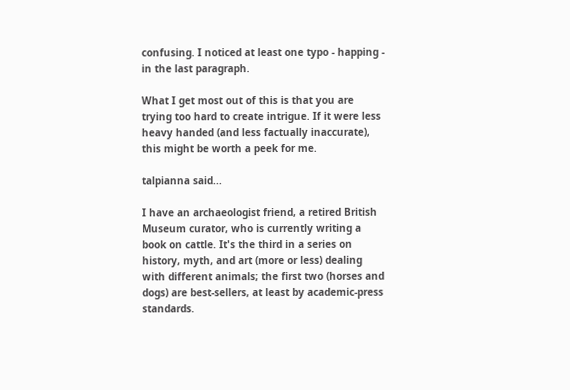confusing. I noticed at least one typo - happing - in the last paragraph.

What I get most out of this is that you are trying too hard to create intrigue. If it were less heavy handed (and less factually inaccurate), this might be worth a peek for me.

talpianna said...

I have an archaeologist friend, a retired British Museum curator, who is currently writing a book on cattle. It's the third in a series on history, myth, and art (more or less) dealing with different animals; the first two (horses and dogs) are best-sellers, at least by academic-press standards.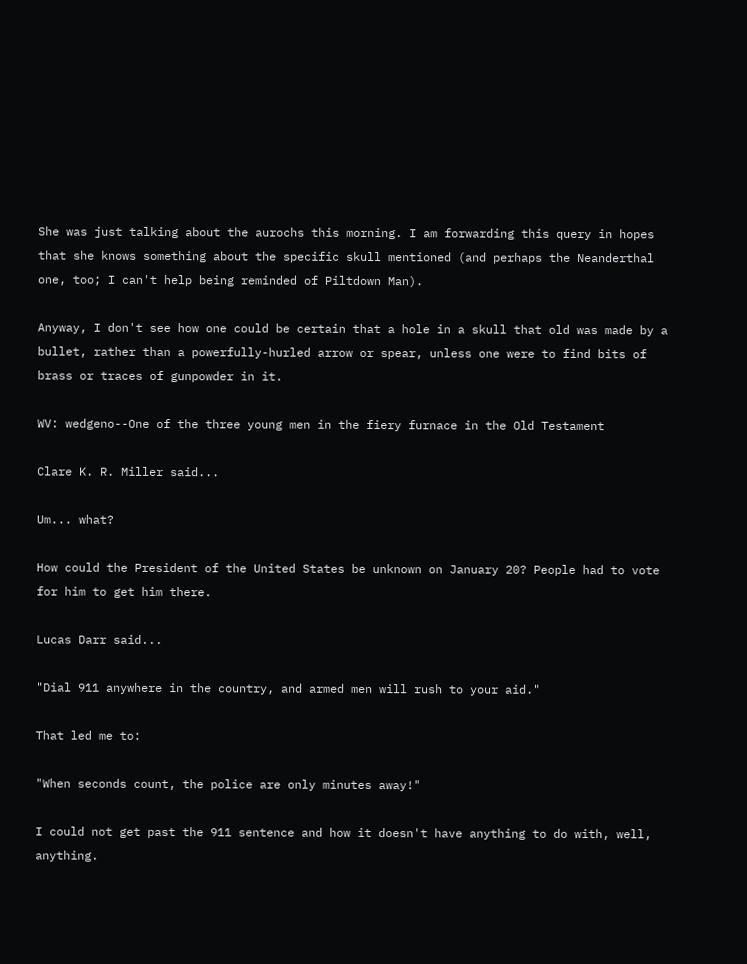She was just talking about the aurochs this morning. I am forwarding this query in hopes that she knows something about the specific skull mentioned (and perhaps the Neanderthal one, too; I can't help being reminded of Piltdown Man).

Anyway, I don't see how one could be certain that a hole in a skull that old was made by a bullet, rather than a powerfully-hurled arrow or spear, unless one were to find bits of brass or traces of gunpowder in it.

WV: wedgeno--One of the three young men in the fiery furnace in the Old Testament

Clare K. R. Miller said...

Um... what?

How could the President of the United States be unknown on January 20? People had to vote for him to get him there.

Lucas Darr said...

"Dial 911 anywhere in the country, and armed men will rush to your aid."

That led me to:

"When seconds count, the police are only minutes away!"

I could not get past the 911 sentence and how it doesn't have anything to do with, well, anything.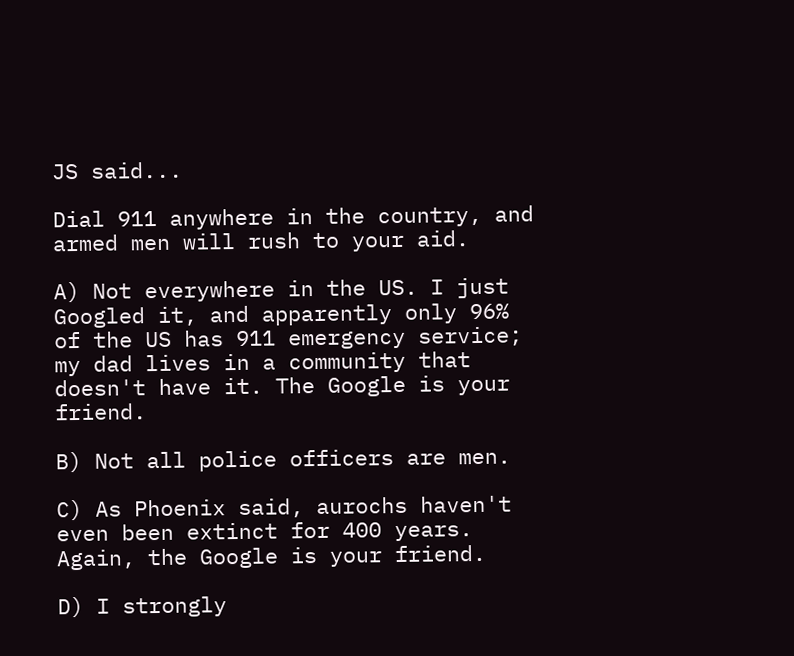JS said...

Dial 911 anywhere in the country, and armed men will rush to your aid.

A) Not everywhere in the US. I just Googled it, and apparently only 96% of the US has 911 emergency service; my dad lives in a community that doesn't have it. The Google is your friend.

B) Not all police officers are men.

C) As Phoenix said, aurochs haven't even been extinct for 400 years. Again, the Google is your friend.

D) I strongly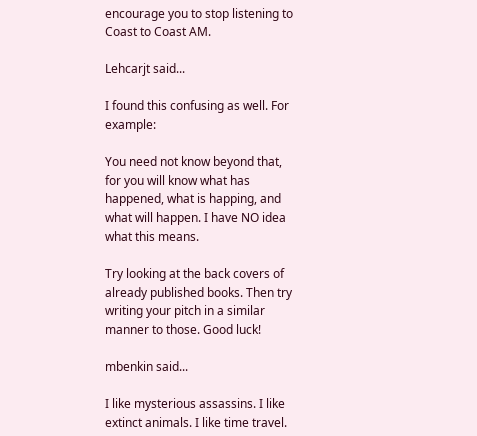encourage you to stop listening to Coast to Coast AM.

Lehcarjt said...

I found this confusing as well. For example:

You need not know beyond that, for you will know what has happened, what is happing, and what will happen. I have NO idea what this means.

Try looking at the back covers of already published books. Then try writing your pitch in a similar manner to those. Good luck!

mbenkin said...

I like mysterious assassins. I like extinct animals. I like time travel.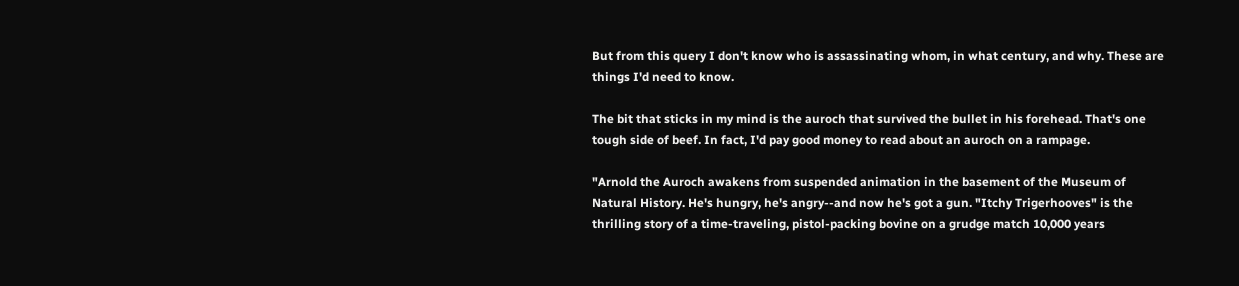But from this query I don't know who is assassinating whom, in what century, and why. These are things I'd need to know.

The bit that sticks in my mind is the auroch that survived the bullet in his forehead. That's one tough side of beef. In fact, I'd pay good money to read about an auroch on a rampage.

"Arnold the Auroch awakens from suspended animation in the basement of the Museum of Natural History. He's hungry, he's angry--and now he's got a gun. "Itchy Trigerhooves" is the thrilling story of a time-traveling, pistol-packing bovine on a grudge match 10,000 years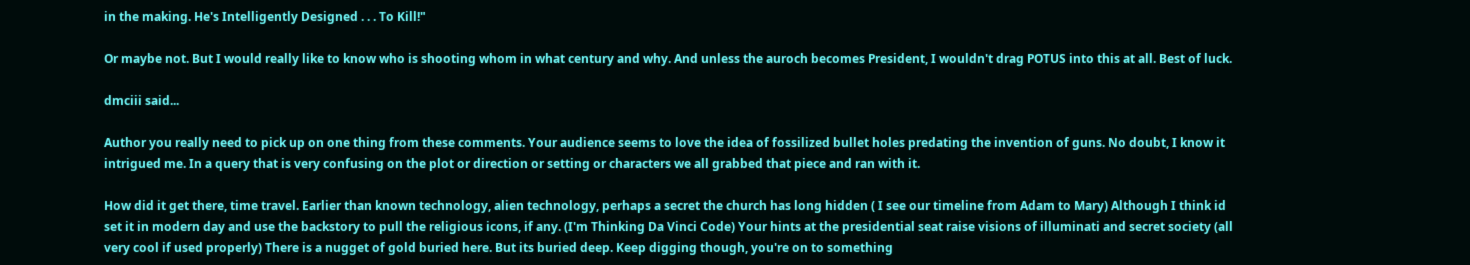in the making. He's Intelligently Designed . . . To Kill!"

Or maybe not. But I would really like to know who is shooting whom in what century and why. And unless the auroch becomes President, I wouldn't drag POTUS into this at all. Best of luck.

dmciii said...

Author you really need to pick up on one thing from these comments. Your audience seems to love the idea of fossilized bullet holes predating the invention of guns. No doubt, I know it intrigued me. In a query that is very confusing on the plot or direction or setting or characters we all grabbed that piece and ran with it.

How did it get there, time travel. Earlier than known technology, alien technology, perhaps a secret the church has long hidden ( I see our timeline from Adam to Mary) Although I think id set it in modern day and use the backstory to pull the religious icons, if any. (I'm Thinking Da Vinci Code) Your hints at the presidential seat raise visions of illuminati and secret society (all very cool if used properly) There is a nugget of gold buried here. But its buried deep. Keep digging though, you're on to something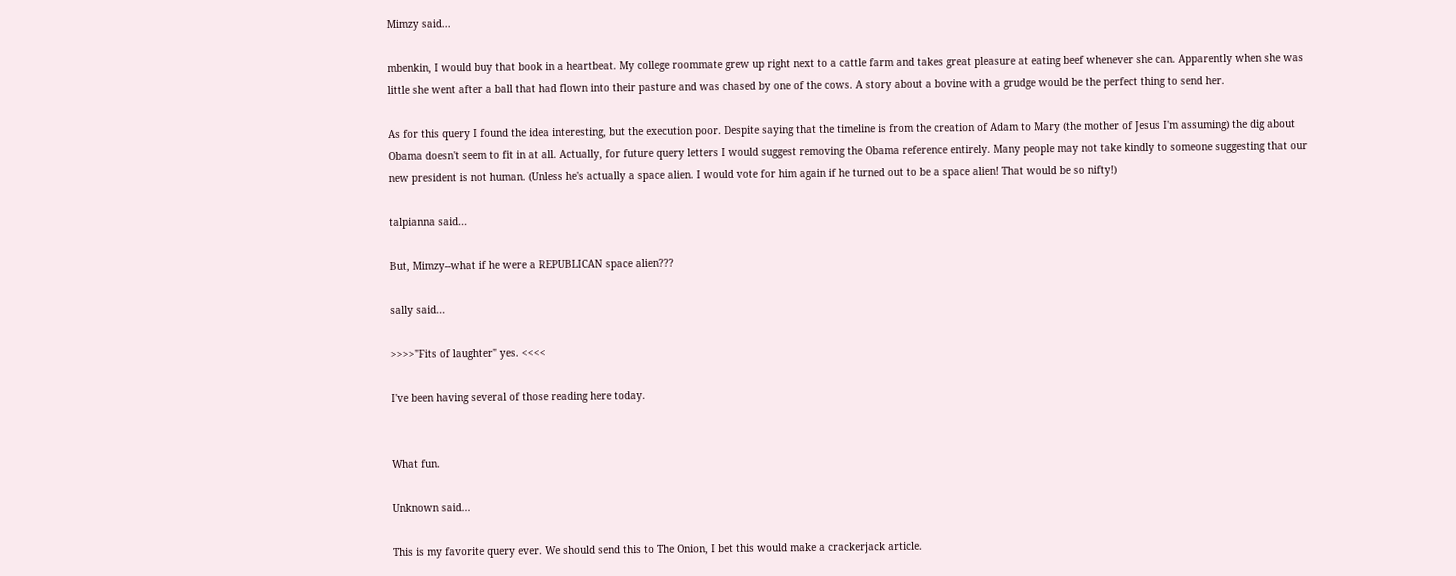Mimzy said...

mbenkin, I would buy that book in a heartbeat. My college roommate grew up right next to a cattle farm and takes great pleasure at eating beef whenever she can. Apparently when she was little she went after a ball that had flown into their pasture and was chased by one of the cows. A story about a bovine with a grudge would be the perfect thing to send her.

As for this query I found the idea interesting, but the execution poor. Despite saying that the timeline is from the creation of Adam to Mary (the mother of Jesus I'm assuming) the dig about Obama doesn't seem to fit in at all. Actually, for future query letters I would suggest removing the Obama reference entirely. Many people may not take kindly to someone suggesting that our new president is not human. (Unless he's actually a space alien. I would vote for him again if he turned out to be a space alien! That would be so nifty!)

talpianna said...

But, Mimzy--what if he were a REPUBLICAN space alien???

sally said...

>>>>"Fits of laughter" yes. <<<<

I've been having several of those reading here today.


What fun.

Unknown said...

This is my favorite query ever. We should send this to The Onion, I bet this would make a crackerjack article.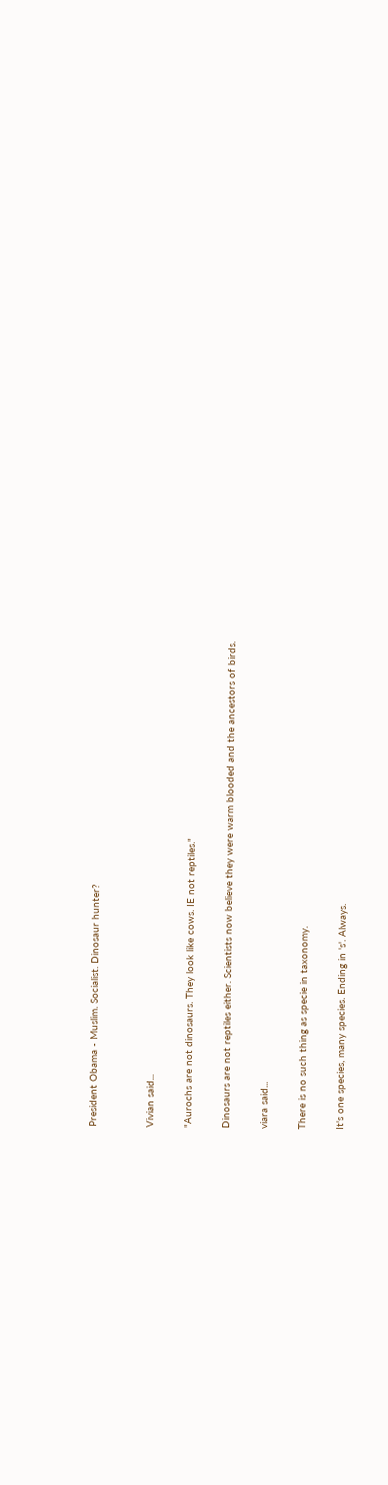President Obama - Muslim. Socialist. Dinosaur hunter?


Vivian said...

"Aurochs are not dinosaurs. They look like cows. IE not reptiles."

Dinosaurs are not reptiles either. Scientists now believe they were warm blooded and the ancestors of birds.

viara said...

There is no such thing as specie in taxonomy.

It's one species, many species. Ending in 's'. Always.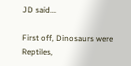JD said...

First off, Dinosaurs were Reptiles,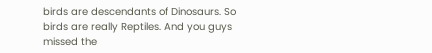birds are descendants of Dinosaurs. So birds are really Reptiles. And you guys missed the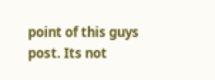point of this guys post. Its not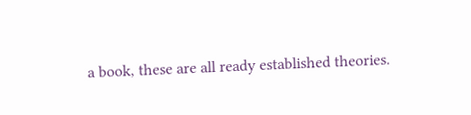a book, these are all ready established theories.